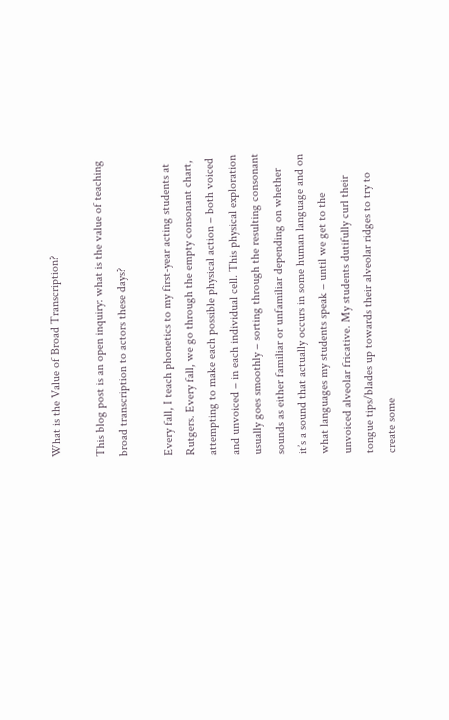What is the Value of Broad Transcription?

This blog post is an open inquiry: what is the value of teaching broad transcription to actors these days?

Every fall, I teach phonetics to my first-year acting students at Rutgers. Every fall, we go through the empty consonant chart, attempting to make each possible physical action – both voiced and unvoiced – in each individual cell. This physical exploration usually goes smoothly – sorting through the resulting consonant sounds as either familiar or unfamiliar depending on whether it’s a sound that actually occurs in some human language and on what languages my students speak – until we get to the unvoiced alveolar fricative. My students dutifully curl their tongue tips/blades up towards their alveolar ridges to try to create some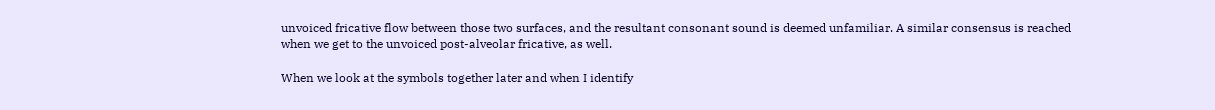unvoiced fricative flow between those two surfaces, and the resultant consonant sound is deemed unfamiliar. A similar consensus is reached when we get to the unvoiced post-alveolar fricative, as well.

When we look at the symbols together later and when I identify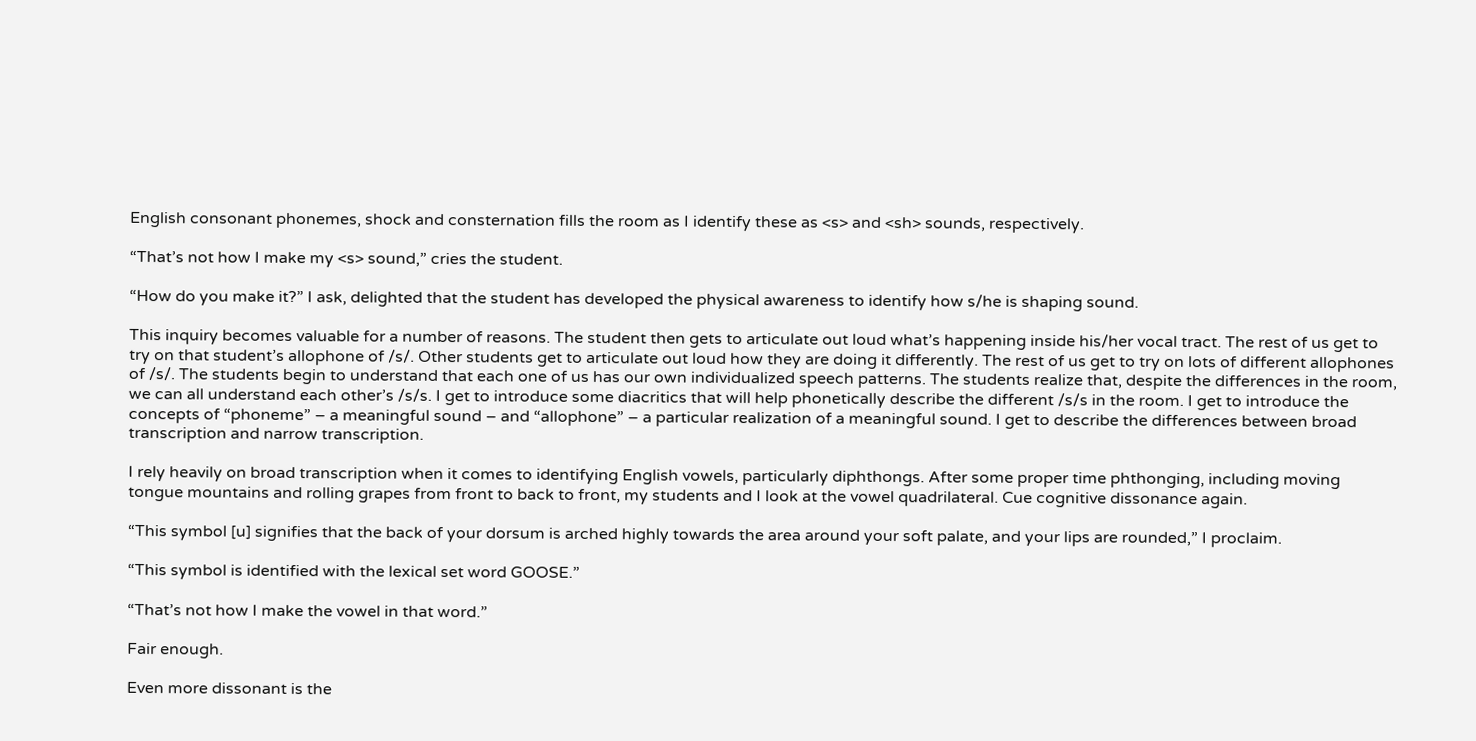English consonant phonemes, shock and consternation fills the room as I identify these as <s> and <sh> sounds, respectively.

“That’s not how I make my <s> sound,” cries the student.

“How do you make it?” I ask, delighted that the student has developed the physical awareness to identify how s/he is shaping sound.

This inquiry becomes valuable for a number of reasons. The student then gets to articulate out loud what’s happening inside his/her vocal tract. The rest of us get to try on that student’s allophone of /s/. Other students get to articulate out loud how they are doing it differently. The rest of us get to try on lots of different allophones of /s/. The students begin to understand that each one of us has our own individualized speech patterns. The students realize that, despite the differences in the room, we can all understand each other’s /s/s. I get to introduce some diacritics that will help phonetically describe the different /s/s in the room. I get to introduce the concepts of “phoneme” – a meaningful sound – and “allophone” – a particular realization of a meaningful sound. I get to describe the differences between broad transcription and narrow transcription.

I rely heavily on broad transcription when it comes to identifying English vowels, particularly diphthongs. After some proper time phthonging, including moving tongue mountains and rolling grapes from front to back to front, my students and I look at the vowel quadrilateral. Cue cognitive dissonance again.

“This symbol [u] signifies that the back of your dorsum is arched highly towards the area around your soft palate, and your lips are rounded,” I proclaim.

“This symbol is identified with the lexical set word GOOSE.”

“That’s not how I make the vowel in that word.”

Fair enough.

Even more dissonant is the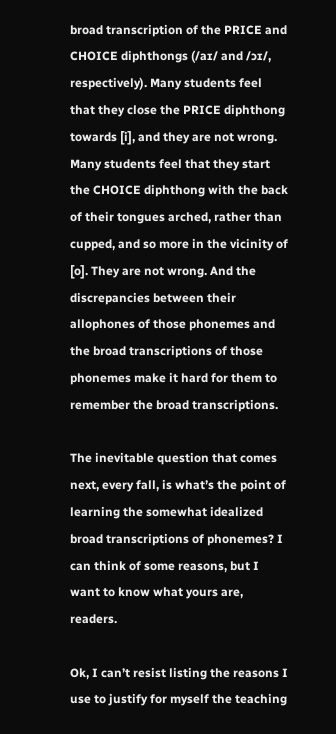broad transcription of the PRICE and CHOICE diphthongs (/aɪ/ and /ɔɪ/, respectively). Many students feel that they close the PRICE diphthong towards [i], and they are not wrong. Many students feel that they start the CHOICE diphthong with the back of their tongues arched, rather than cupped, and so more in the vicinity of [o]. They are not wrong. And the discrepancies between their allophones of those phonemes and the broad transcriptions of those phonemes make it hard for them to remember the broad transcriptions.

The inevitable question that comes next, every fall, is what’s the point of learning the somewhat idealized broad transcriptions of phonemes? I can think of some reasons, but I want to know what yours are, readers.

Ok, I can’t resist listing the reasons I use to justify for myself the teaching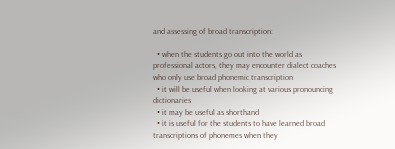and assessing of broad transcription:

  • when the students go out into the world as professional actors, they may encounter dialect coaches who only use broad phonemic transcription
  • it will be useful when looking at various pronouncing dictionaries
  • it may be useful as shorthand
  • it is useful for the students to have learned broad transcriptions of phonemes when they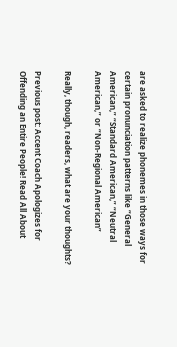are asked to realize phonemes in those ways for certain pronunciation patterns like “General American,” “Standard American,” “Neutral American,” or “Non-Regional American”

Really, though, readers, what are your thoughts?

Previous post: Accent Coach Apologizes for Offending an Entire People! Read All About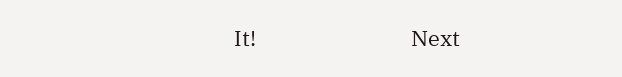It!                               Next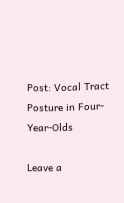Post: Vocal Tract Posture in Four-Year-Olds

Leave a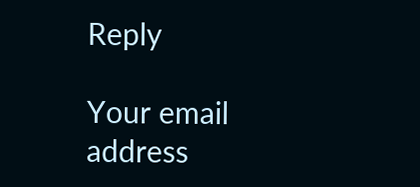Reply

Your email address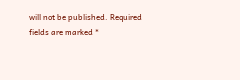will not be published. Required fields are marked *